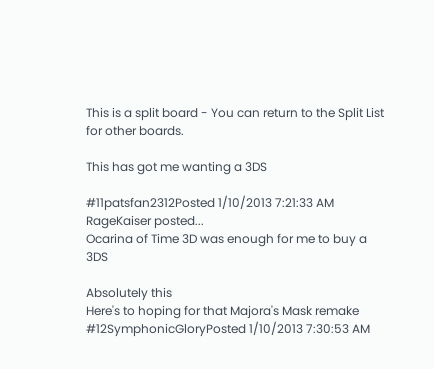This is a split board - You can return to the Split List for other boards.

This has got me wanting a 3DS

#11patsfan2312Posted 1/10/2013 7:21:33 AM
RageKaiser posted...
Ocarina of Time 3D was enough for me to buy a 3DS

Absolutely this
Here's to hoping for that Majora's Mask remake
#12SymphonicGloryPosted 1/10/2013 7:30:53 AM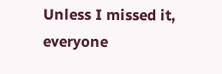Unless I missed it, everyone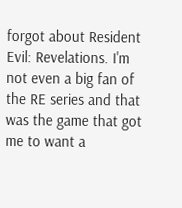forgot about Resident Evil: Revelations. I'm not even a big fan of the RE series and that was the game that got me to want a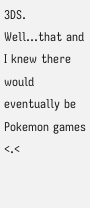3DS.
Well...that and I knew there would eventually be Pokemon games <.<